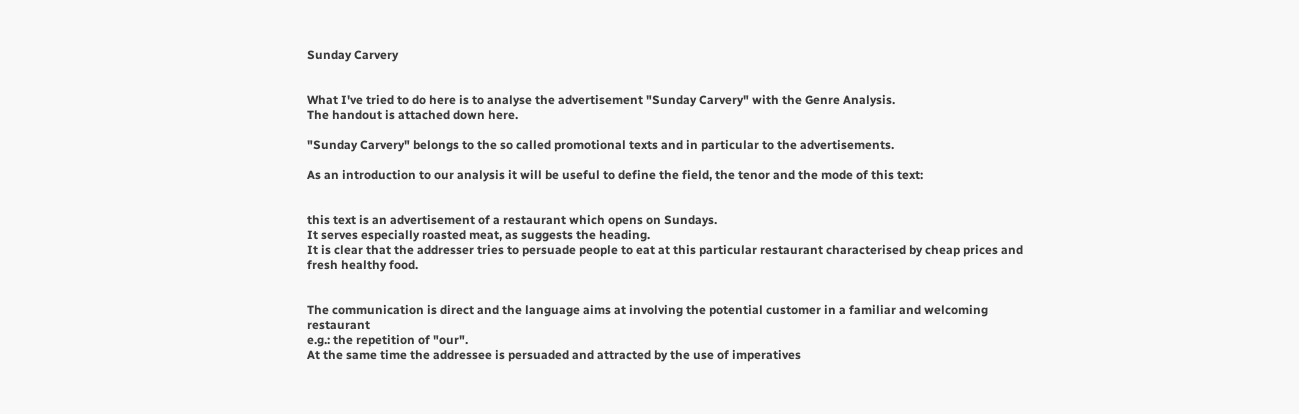Sunday Carvery


What I've tried to do here is to analyse the advertisement "Sunday Carvery" with the Genre Analysis.
The handout is attached down here.

"Sunday Carvery" belongs to the so called promotional texts and in particular to the advertisements.

As an introduction to our analysis it will be useful to define the field, the tenor and the mode of this text:


this text is an advertisement of a restaurant which opens on Sundays.
It serves especially roasted meat, as suggests the heading.
It is clear that the addresser tries to persuade people to eat at this particular restaurant characterised by cheap prices and fresh healthy food.


The communication is direct and the language aims at involving the potential customer in a familiar and welcoming restaurant
e.g.: the repetition of "our".
At the same time the addressee is persuaded and attracted by the use of imperatives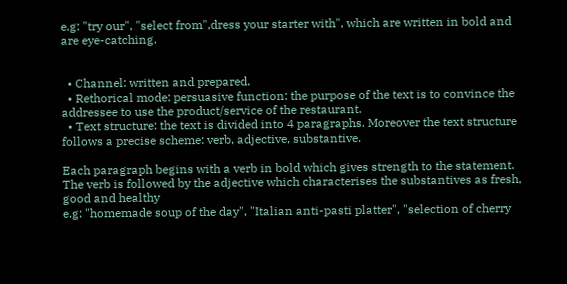e.g: "try our", "select from",dress your starter with", which are written in bold and are eye-catching.


  • Channel: written and prepared.
  • Rethorical mode: persuasive function: the purpose of the text is to convince the addressee to use the product/service of the restaurant.
  • Text structure: the text is divided into 4 paragraphs. Moreover the text structure follows a precise scheme: verb, adjective, substantive.

Each paragraph begins with a verb in bold which gives strength to the statement.
The verb is followed by the adjective which characterises the substantives as fresh, good and healthy
e.g: "homemade soup of the day", "Italian anti-pasti platter", "selection of cherry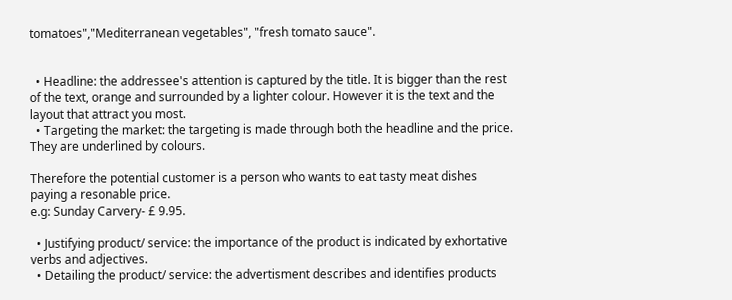tomatoes","Mediterranean vegetables", "fresh tomato sauce".


  • Headline: the addressee's attention is captured by the title. It is bigger than the rest of the text, orange and surrounded by a lighter colour. However it is the text and the layout that attract you most.
  • Targeting the market: the targeting is made through both the headline and the price. They are underlined by colours.

Therefore the potential customer is a person who wants to eat tasty meat dishes paying a resonable price.
e.g: Sunday Carvery- £ 9.95.

  • Justifying product/ service: the importance of the product is indicated by exhortative verbs and adjectives.
  • Detailing the product/ service: the advertisment describes and identifies products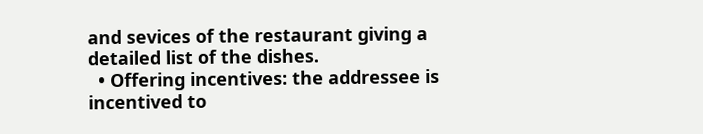and sevices of the restaurant giving a detailed list of the dishes.
  • Offering incentives: the addressee is incentived to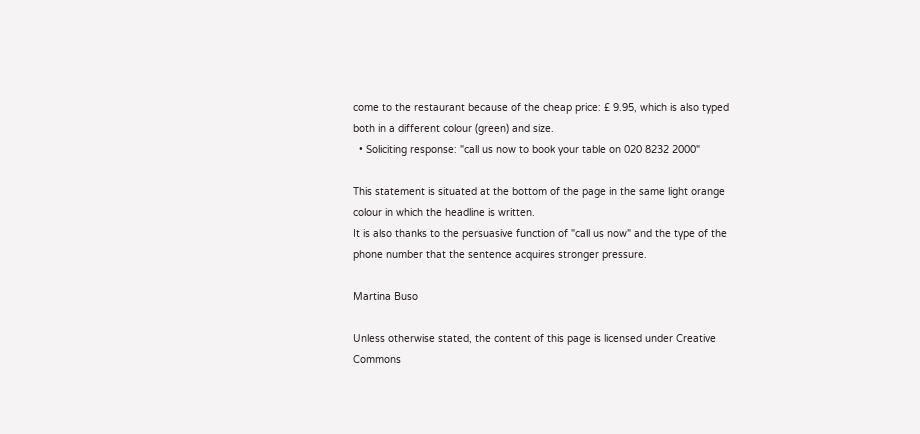come to the restaurant because of the cheap price: £ 9.95, which is also typed both in a different colour (green) and size.
  • Soliciting response: "call us now to book your table on 020 8232 2000"

This statement is situated at the bottom of the page in the same light orange colour in which the headline is written.
It is also thanks to the persuasive function of "call us now" and the type of the phone number that the sentence acquires stronger pressure.

Martina Buso

Unless otherwise stated, the content of this page is licensed under Creative Commons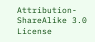Attribution-ShareAlike 3.0 License